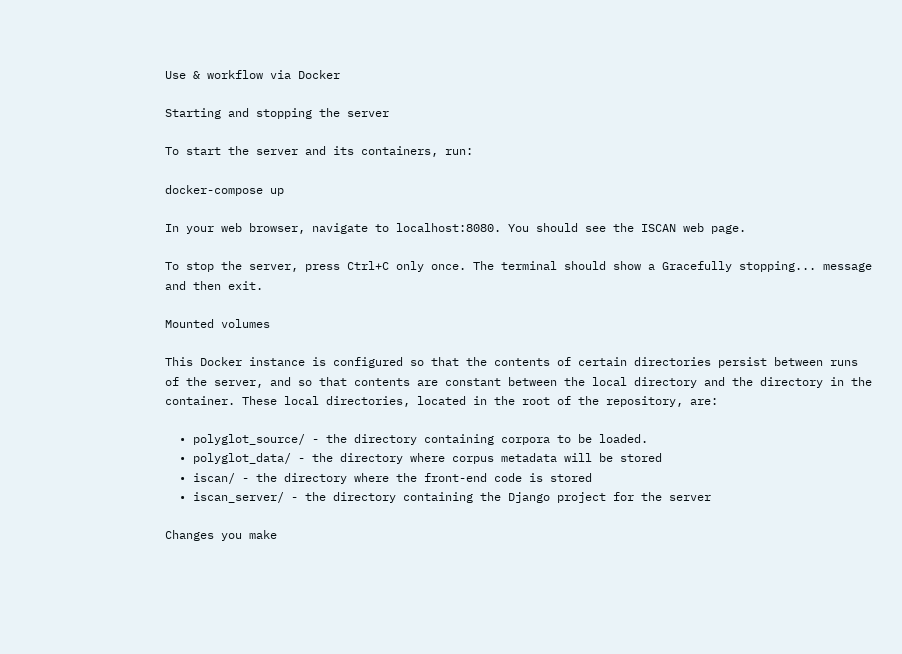Use & workflow via Docker

Starting and stopping the server

To start the server and its containers, run:

docker-compose up

In your web browser, navigate to localhost:8080. You should see the ISCAN web page.

To stop the server, press Ctrl+C only once. The terminal should show a Gracefully stopping... message and then exit.

Mounted volumes

This Docker instance is configured so that the contents of certain directories persist between runs of the server, and so that contents are constant between the local directory and the directory in the container. These local directories, located in the root of the repository, are:

  • polyglot_source/ - the directory containing corpora to be loaded.
  • polyglot_data/ - the directory where corpus metadata will be stored
  • iscan/ - the directory where the front-end code is stored
  • iscan_server/ - the directory containing the Django project for the server

Changes you make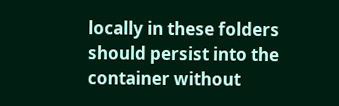locally in these folders should persist into the container without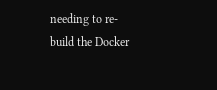needing to re-build the Docker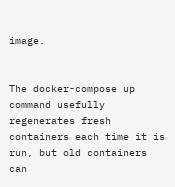image.


The docker-compose up command usefully regenerates fresh containers each time it is run, but old containers can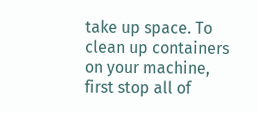take up space. To clean up containers on your machine, first stop all of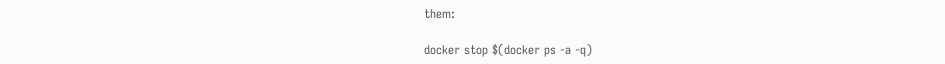them:

docker stop $(docker ps -a -q)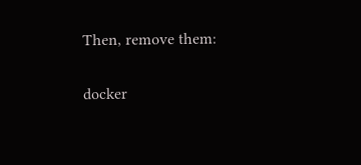Then, remove them:

docker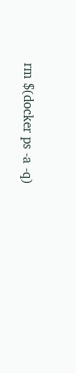rm $(docker ps -a -q)